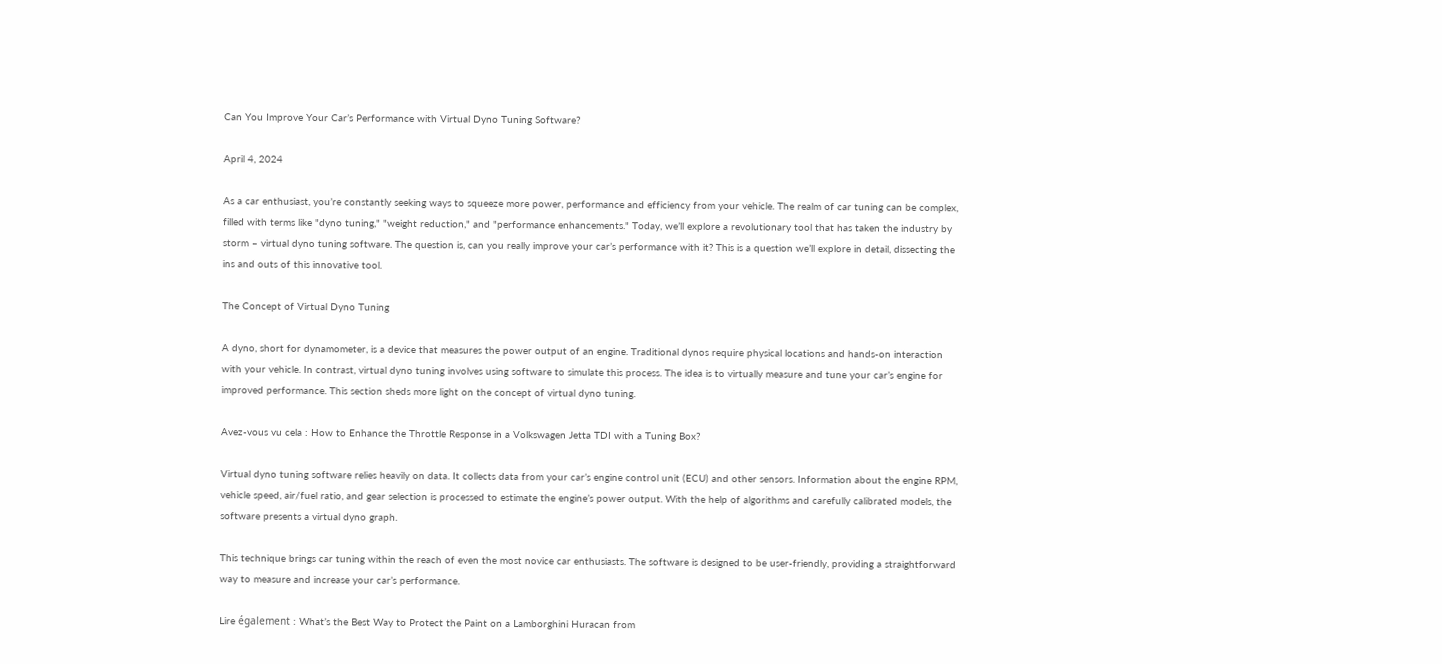Can You Improve Your Car’s Performance with Virtual Dyno Tuning Software?

April 4, 2024

As a car enthusiast, you’re constantly seeking ways to squeeze more power, performance and efficiency from your vehicle. The realm of car tuning can be complex, filled with terms like "dyno tuning," "weight reduction," and "performance enhancements." Today, we’ll explore a revolutionary tool that has taken the industry by storm – virtual dyno tuning software. The question is, can you really improve your car’s performance with it? This is a question we’ll explore in detail, dissecting the ins and outs of this innovative tool.

The Concept of Virtual Dyno Tuning

A dyno, short for dynamometer, is a device that measures the power output of an engine. Traditional dynos require physical locations and hands-on interaction with your vehicle. In contrast, virtual dyno tuning involves using software to simulate this process. The idea is to virtually measure and tune your car’s engine for improved performance. This section sheds more light on the concept of virtual dyno tuning.

Avez-vous vu cela : How to Enhance the Throttle Response in a Volkswagen Jetta TDI with a Tuning Box?

Virtual dyno tuning software relies heavily on data. It collects data from your car’s engine control unit (ECU) and other sensors. Information about the engine RPM, vehicle speed, air/fuel ratio, and gear selection is processed to estimate the engine’s power output. With the help of algorithms and carefully calibrated models, the software presents a virtual dyno graph.

This technique brings car tuning within the reach of even the most novice car enthusiasts. The software is designed to be user-friendly, providing a straightforward way to measure and increase your car’s performance.

Lire également : What’s the Best Way to Protect the Paint on a Lamborghini Huracan from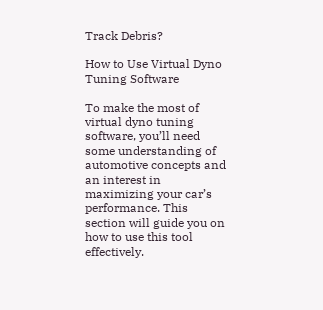Track Debris?

How to Use Virtual Dyno Tuning Software

To make the most of virtual dyno tuning software, you’ll need some understanding of automotive concepts and an interest in maximizing your car’s performance. This section will guide you on how to use this tool effectively.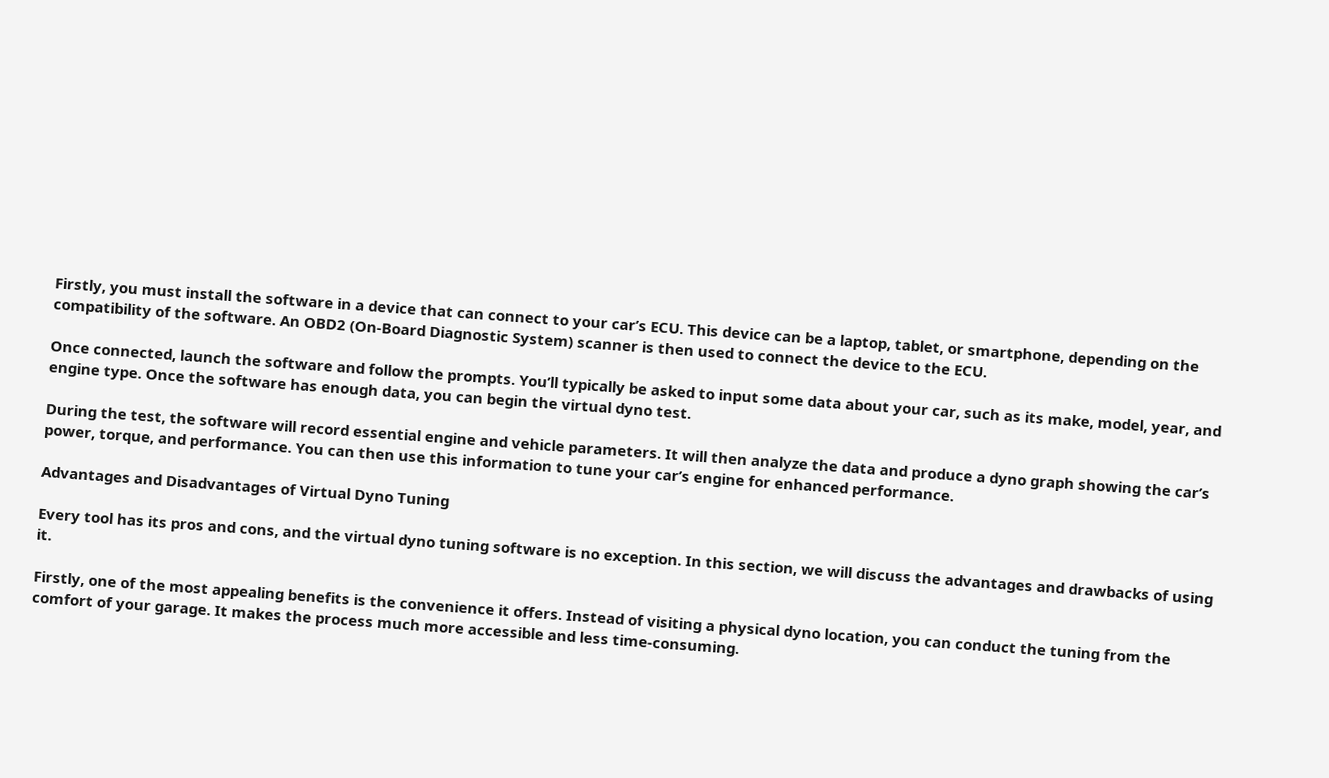Firstly, you must install the software in a device that can connect to your car’s ECU. This device can be a laptop, tablet, or smartphone, depending on the compatibility of the software. An OBD2 (On-Board Diagnostic System) scanner is then used to connect the device to the ECU.

Once connected, launch the software and follow the prompts. You’ll typically be asked to input some data about your car, such as its make, model, year, and engine type. Once the software has enough data, you can begin the virtual dyno test.

During the test, the software will record essential engine and vehicle parameters. It will then analyze the data and produce a dyno graph showing the car’s power, torque, and performance. You can then use this information to tune your car’s engine for enhanced performance.

Advantages and Disadvantages of Virtual Dyno Tuning

Every tool has its pros and cons, and the virtual dyno tuning software is no exception. In this section, we will discuss the advantages and drawbacks of using it.

Firstly, one of the most appealing benefits is the convenience it offers. Instead of visiting a physical dyno location, you can conduct the tuning from the comfort of your garage. It makes the process much more accessible and less time-consuming.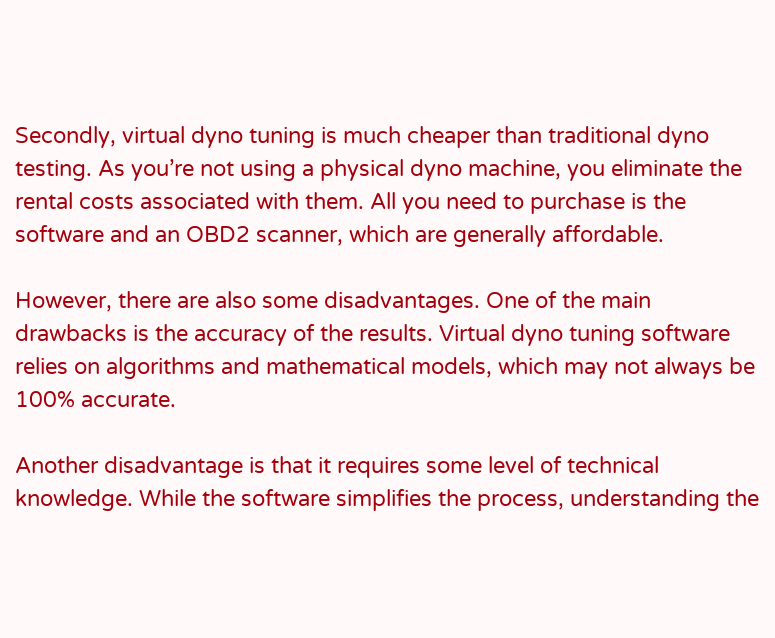Secondly, virtual dyno tuning is much cheaper than traditional dyno testing. As you’re not using a physical dyno machine, you eliminate the rental costs associated with them. All you need to purchase is the software and an OBD2 scanner, which are generally affordable.

However, there are also some disadvantages. One of the main drawbacks is the accuracy of the results. Virtual dyno tuning software relies on algorithms and mathematical models, which may not always be 100% accurate.

Another disadvantage is that it requires some level of technical knowledge. While the software simplifies the process, understanding the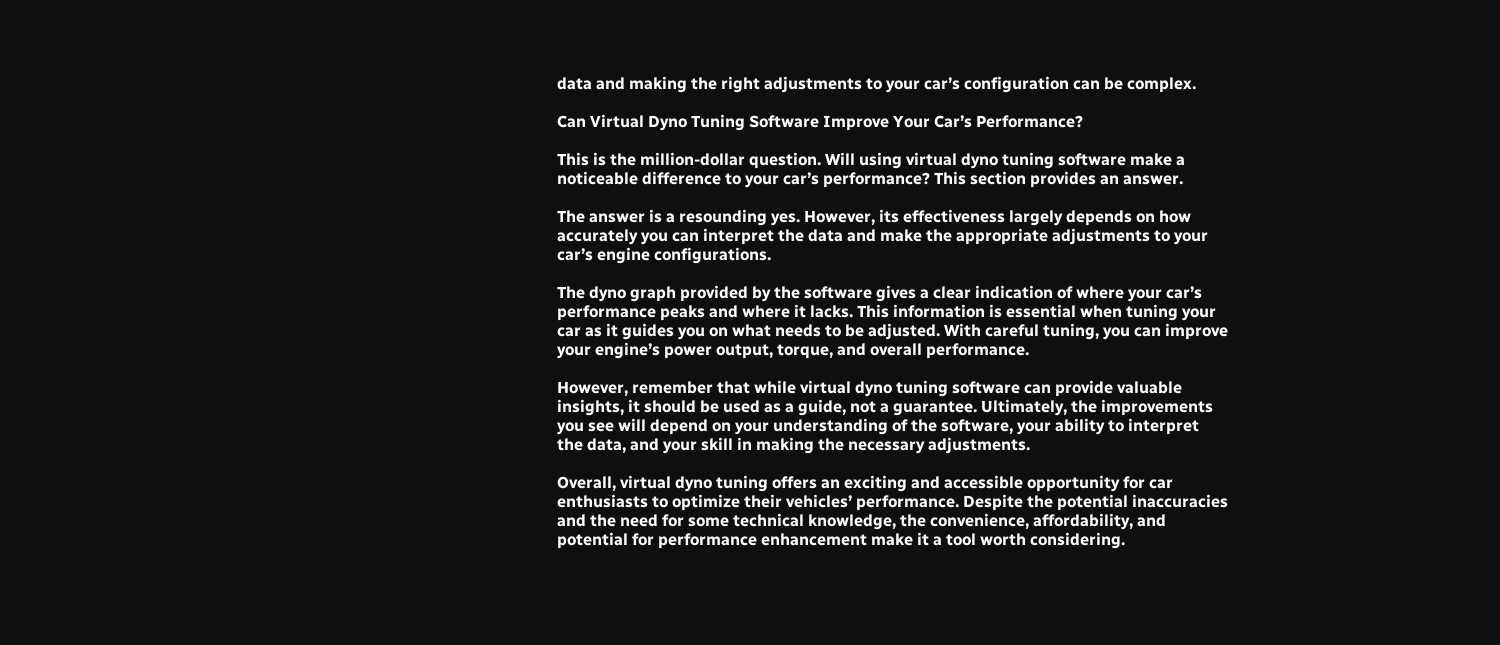data and making the right adjustments to your car’s configuration can be complex.

Can Virtual Dyno Tuning Software Improve Your Car’s Performance?

This is the million-dollar question. Will using virtual dyno tuning software make a noticeable difference to your car’s performance? This section provides an answer.

The answer is a resounding yes. However, its effectiveness largely depends on how accurately you can interpret the data and make the appropriate adjustments to your car’s engine configurations.

The dyno graph provided by the software gives a clear indication of where your car’s performance peaks and where it lacks. This information is essential when tuning your car as it guides you on what needs to be adjusted. With careful tuning, you can improve your engine’s power output, torque, and overall performance.

However, remember that while virtual dyno tuning software can provide valuable insights, it should be used as a guide, not a guarantee. Ultimately, the improvements you see will depend on your understanding of the software, your ability to interpret the data, and your skill in making the necessary adjustments.

Overall, virtual dyno tuning offers an exciting and accessible opportunity for car enthusiasts to optimize their vehicles’ performance. Despite the potential inaccuracies and the need for some technical knowledge, the convenience, affordability, and potential for performance enhancement make it a tool worth considering.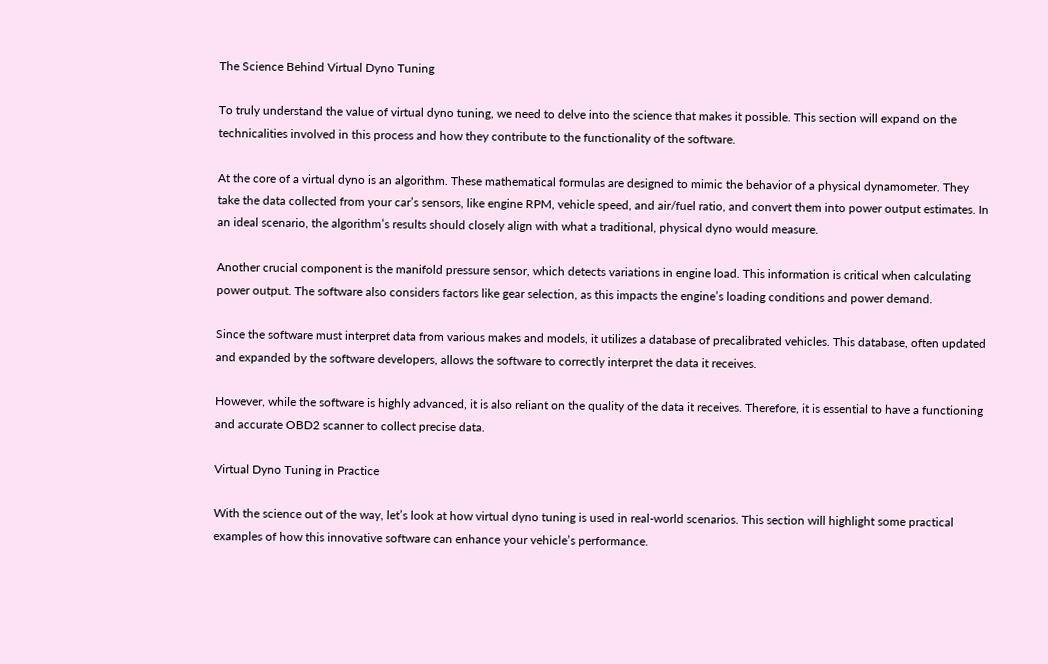The Science Behind Virtual Dyno Tuning

To truly understand the value of virtual dyno tuning, we need to delve into the science that makes it possible. This section will expand on the technicalities involved in this process and how they contribute to the functionality of the software.

At the core of a virtual dyno is an algorithm. These mathematical formulas are designed to mimic the behavior of a physical dynamometer. They take the data collected from your car’s sensors, like engine RPM, vehicle speed, and air/fuel ratio, and convert them into power output estimates. In an ideal scenario, the algorithm’s results should closely align with what a traditional, physical dyno would measure.

Another crucial component is the manifold pressure sensor, which detects variations in engine load. This information is critical when calculating power output. The software also considers factors like gear selection, as this impacts the engine’s loading conditions and power demand.

Since the software must interpret data from various makes and models, it utilizes a database of precalibrated vehicles. This database, often updated and expanded by the software developers, allows the software to correctly interpret the data it receives.

However, while the software is highly advanced, it is also reliant on the quality of the data it receives. Therefore, it is essential to have a functioning and accurate OBD2 scanner to collect precise data.

Virtual Dyno Tuning in Practice

With the science out of the way, let’s look at how virtual dyno tuning is used in real-world scenarios. This section will highlight some practical examples of how this innovative software can enhance your vehicle’s performance.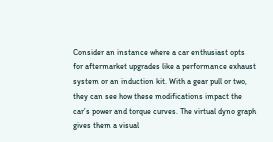Consider an instance where a car enthusiast opts for aftermarket upgrades like a performance exhaust system or an induction kit. With a gear pull or two, they can see how these modifications impact the car’s power and torque curves. The virtual dyno graph gives them a visual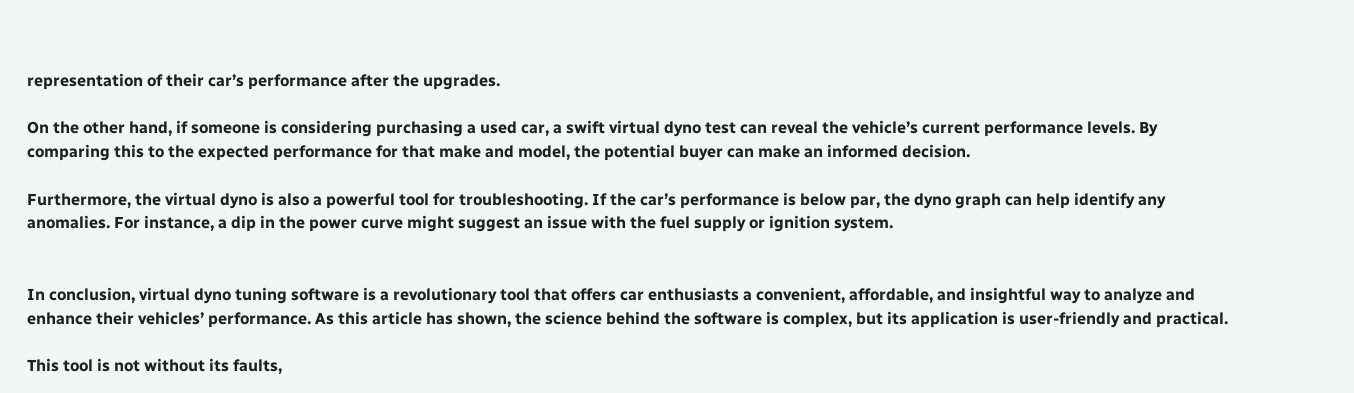representation of their car’s performance after the upgrades.

On the other hand, if someone is considering purchasing a used car, a swift virtual dyno test can reveal the vehicle’s current performance levels. By comparing this to the expected performance for that make and model, the potential buyer can make an informed decision.

Furthermore, the virtual dyno is also a powerful tool for troubleshooting. If the car’s performance is below par, the dyno graph can help identify any anomalies. For instance, a dip in the power curve might suggest an issue with the fuel supply or ignition system.


In conclusion, virtual dyno tuning software is a revolutionary tool that offers car enthusiasts a convenient, affordable, and insightful way to analyze and enhance their vehicles’ performance. As this article has shown, the science behind the software is complex, but its application is user-friendly and practical.

This tool is not without its faults,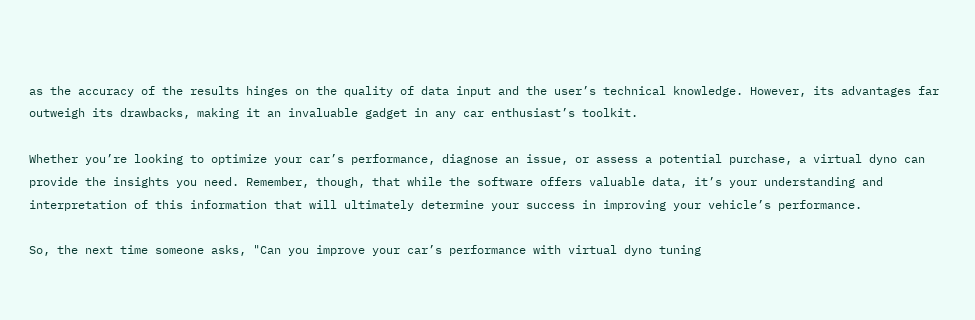as the accuracy of the results hinges on the quality of data input and the user’s technical knowledge. However, its advantages far outweigh its drawbacks, making it an invaluable gadget in any car enthusiast’s toolkit.

Whether you’re looking to optimize your car’s performance, diagnose an issue, or assess a potential purchase, a virtual dyno can provide the insights you need. Remember, though, that while the software offers valuable data, it’s your understanding and interpretation of this information that will ultimately determine your success in improving your vehicle’s performance.

So, the next time someone asks, "Can you improve your car’s performance with virtual dyno tuning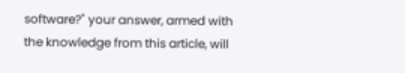software?" your answer, armed with the knowledge from this article, will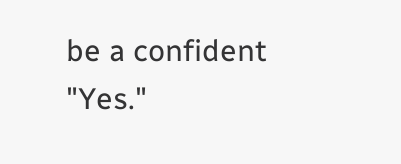be a confident "Yes."